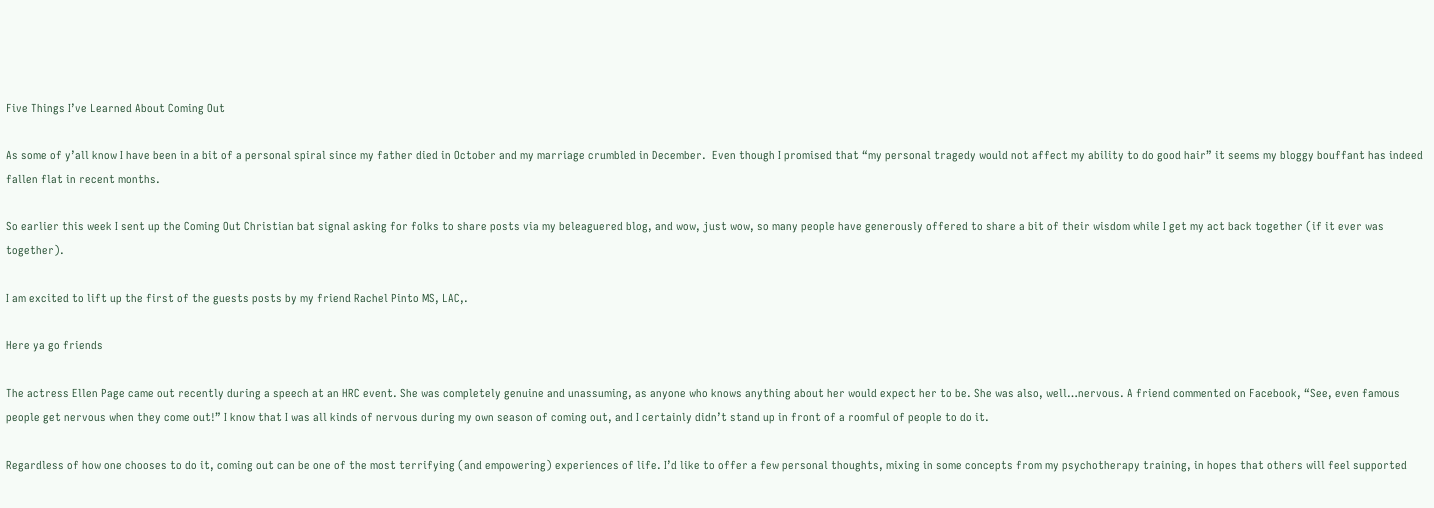Five Things I’ve Learned About Coming Out

As some of y’all know I have been in a bit of a personal spiral since my father died in October and my marriage crumbled in December.  Even though I promised that “my personal tragedy would not affect my ability to do good hair” it seems my bloggy bouffant has indeed fallen flat in recent months.

So earlier this week I sent up the Coming Out Christian bat signal asking for folks to share posts via my beleaguered blog, and wow, just wow, so many people have generously offered to share a bit of their wisdom while I get my act back together (if it ever was together).

I am excited to lift up the first of the guests posts by my friend Rachel Pinto MS, LAC,.

Here ya go friends

The actress Ellen Page came out recently during a speech at an HRC event. She was completely genuine and unassuming, as anyone who knows anything about her would expect her to be. She was also, well…nervous. A friend commented on Facebook, “See, even famous people get nervous when they come out!” I know that I was all kinds of nervous during my own season of coming out, and I certainly didn’t stand up in front of a roomful of people to do it.

Regardless of how one chooses to do it, coming out can be one of the most terrifying (and empowering) experiences of life. I’d like to offer a few personal thoughts, mixing in some concepts from my psychotherapy training, in hopes that others will feel supported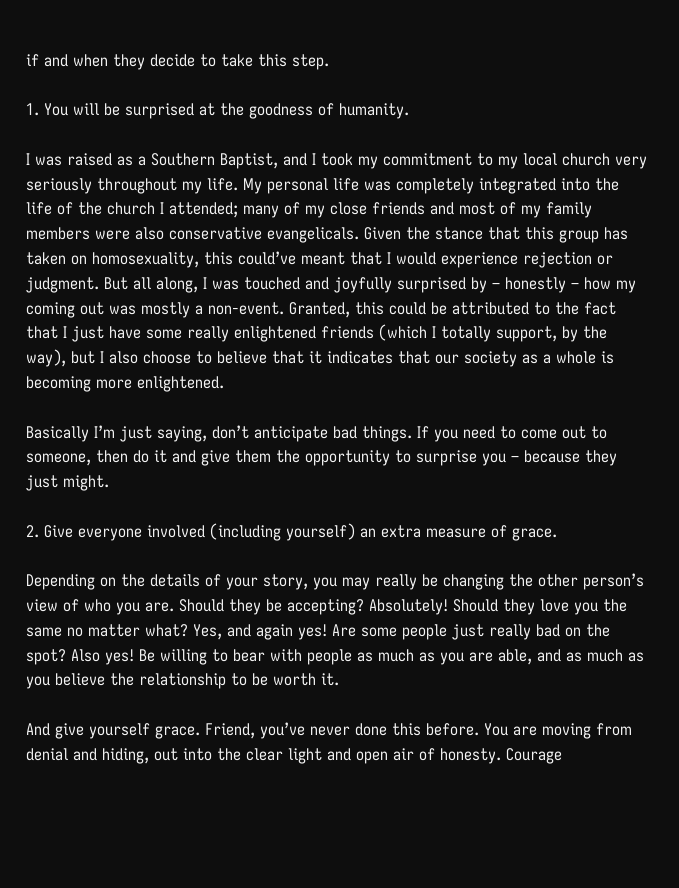if and when they decide to take this step.

1. You will be surprised at the goodness of humanity.

I was raised as a Southern Baptist, and I took my commitment to my local church very seriously throughout my life. My personal life was completely integrated into the life of the church I attended; many of my close friends and most of my family members were also conservative evangelicals. Given the stance that this group has taken on homosexuality, this could’ve meant that I would experience rejection or judgment. But all along, I was touched and joyfully surprised by – honestly – how my coming out was mostly a non-event. Granted, this could be attributed to the fact that I just have some really enlightened friends (which I totally support, by the way), but I also choose to believe that it indicates that our society as a whole is becoming more enlightened.

Basically I’m just saying, don’t anticipate bad things. If you need to come out to someone, then do it and give them the opportunity to surprise you – because they just might.

2. Give everyone involved (including yourself) an extra measure of grace.

Depending on the details of your story, you may really be changing the other person’s view of who you are. Should they be accepting? Absolutely! Should they love you the same no matter what? Yes, and again yes! Are some people just really bad on the spot? Also yes! Be willing to bear with people as much as you are able, and as much as you believe the relationship to be worth it.

And give yourself grace. Friend, you’ve never done this before. You are moving from denial and hiding, out into the clear light and open air of honesty. Courage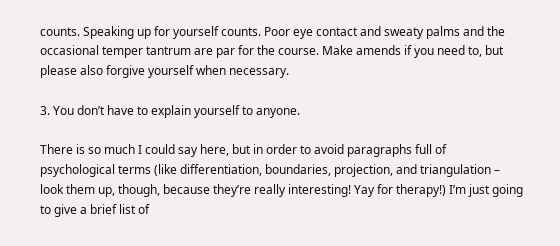counts. Speaking up for yourself counts. Poor eye contact and sweaty palms and the occasional temper tantrum are par for the course. Make amends if you need to, but please also forgive yourself when necessary.

3. You don’t have to explain yourself to anyone.

There is so much I could say here, but in order to avoid paragraphs full of psychological terms (like differentiation, boundaries, projection, and triangulation – look them up, though, because they’re really interesting! Yay for therapy!) I’m just going to give a brief list of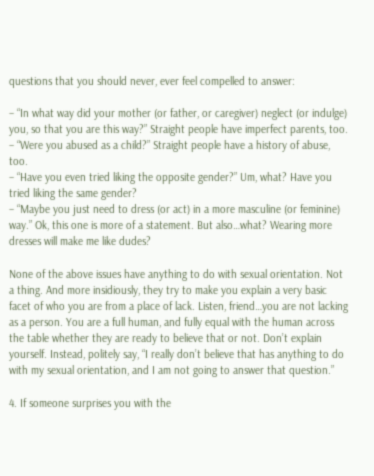questions that you should never, ever feel compelled to answer:

– “In what way did your mother (or father, or caregiver) neglect (or indulge) you, so that you are this way?” Straight people have imperfect parents, too.
– “Were you abused as a child?” Straight people have a history of abuse, too.
– “Have you even tried liking the opposite gender?” Um, what? Have you tried liking the same gender?
– “Maybe you just need to dress (or act) in a more masculine (or feminine) way.” Ok, this one is more of a statement. But also…what? Wearing more dresses will make me like dudes?

None of the above issues have anything to do with sexual orientation. Not a thing. And more insidiously, they try to make you explain a very basic facet of who you are from a place of lack. Listen, friend…you are not lacking as a person. You are a full human, and fully equal with the human across the table whether they are ready to believe that or not. Don’t explain yourself. Instead, politely say, “I really don’t believe that has anything to do with my sexual orientation, and I am not going to answer that question.”

4. If someone surprises you with the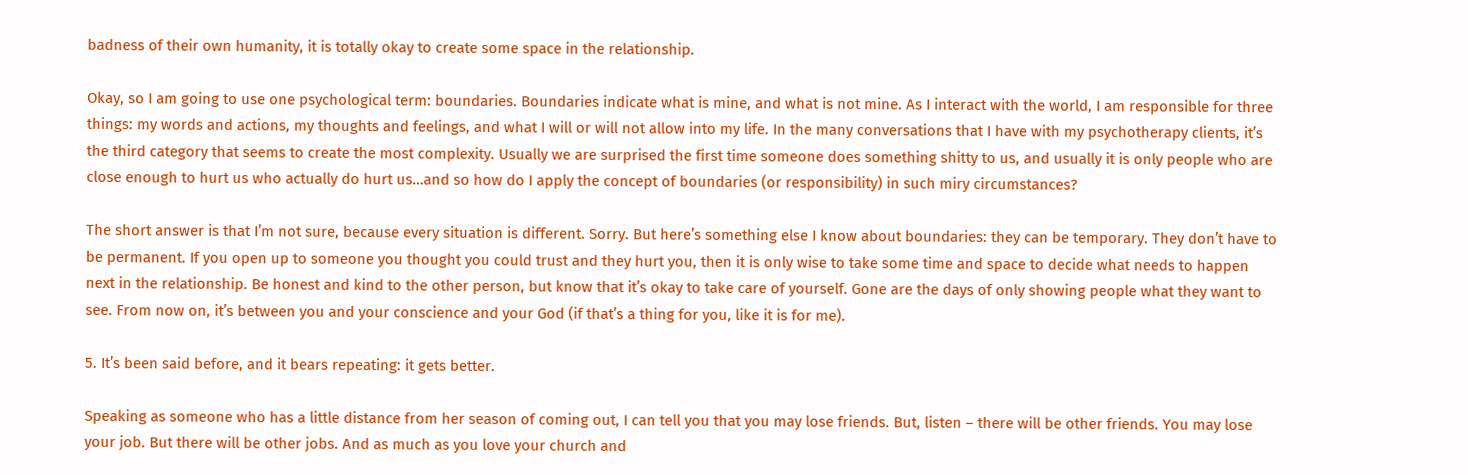badness of their own humanity, it is totally okay to create some space in the relationship.

Okay, so I am going to use one psychological term: boundaries. Boundaries indicate what is mine, and what is not mine. As I interact with the world, I am responsible for three things: my words and actions, my thoughts and feelings, and what I will or will not allow into my life. In the many conversations that I have with my psychotherapy clients, it’s the third category that seems to create the most complexity. Usually we are surprised the first time someone does something shitty to us, and usually it is only people who are close enough to hurt us who actually do hurt us…and so how do I apply the concept of boundaries (or responsibility) in such miry circumstances?

The short answer is that I’m not sure, because every situation is different. Sorry. But here’s something else I know about boundaries: they can be temporary. They don’t have to be permanent. If you open up to someone you thought you could trust and they hurt you, then it is only wise to take some time and space to decide what needs to happen next in the relationship. Be honest and kind to the other person, but know that it’s okay to take care of yourself. Gone are the days of only showing people what they want to see. From now on, it’s between you and your conscience and your God (if that’s a thing for you, like it is for me).

5. It’s been said before, and it bears repeating: it gets better.

Speaking as someone who has a little distance from her season of coming out, I can tell you that you may lose friends. But, listen – there will be other friends. You may lose your job. But there will be other jobs. And as much as you love your church and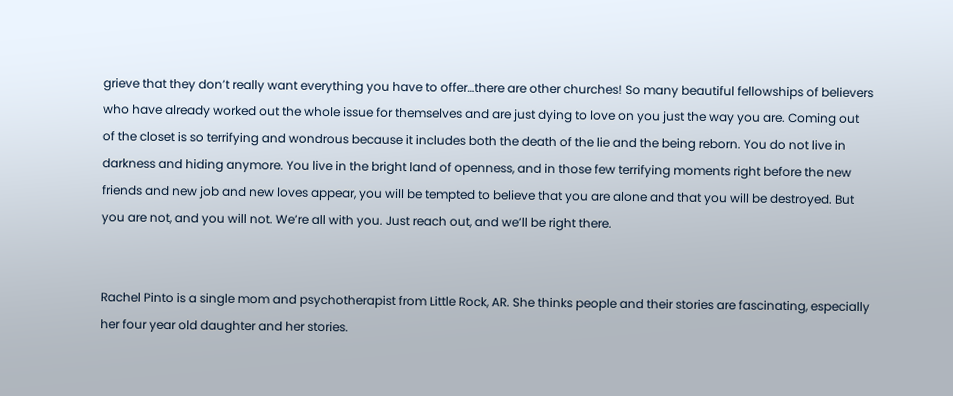grieve that they don’t really want everything you have to offer…there are other churches! So many beautiful fellowships of believers who have already worked out the whole issue for themselves and are just dying to love on you just the way you are. Coming out of the closet is so terrifying and wondrous because it includes both the death of the lie and the being reborn. You do not live in darkness and hiding anymore. You live in the bright land of openness, and in those few terrifying moments right before the new friends and new job and new loves appear, you will be tempted to believe that you are alone and that you will be destroyed. But you are not, and you will not. We’re all with you. Just reach out, and we’ll be right there.


Rachel Pinto is a single mom and psychotherapist from Little Rock, AR. She thinks people and their stories are fascinating, especially her four year old daughter and her stories.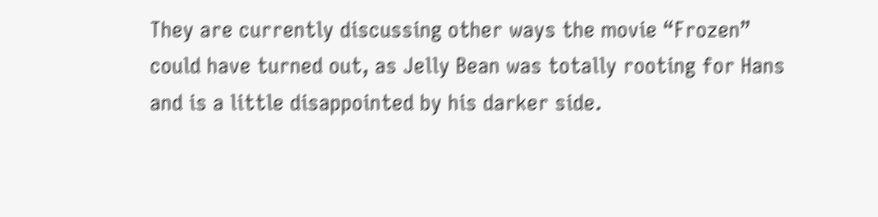They are currently discussing other ways the movie “Frozen” could have turned out, as Jelly Bean was totally rooting for Hans and is a little disappointed by his darker side.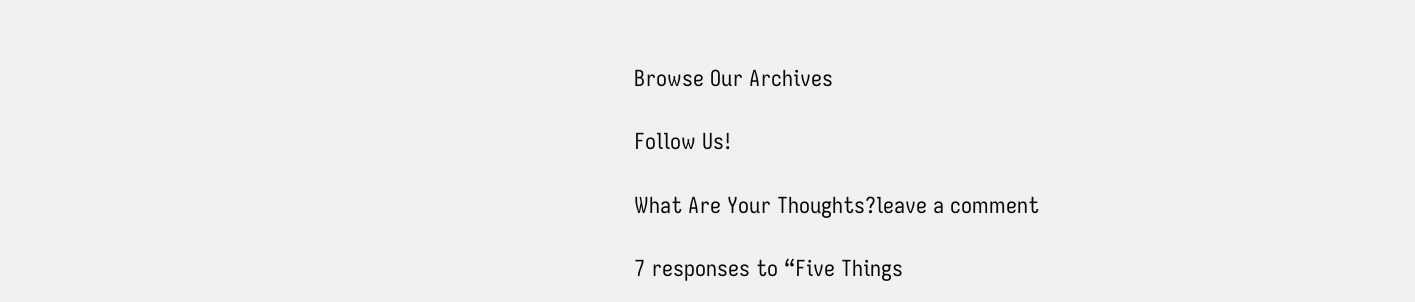Browse Our Archives

Follow Us!

What Are Your Thoughts?leave a comment

7 responses to “Five Things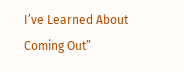I’ve Learned About Coming Out”